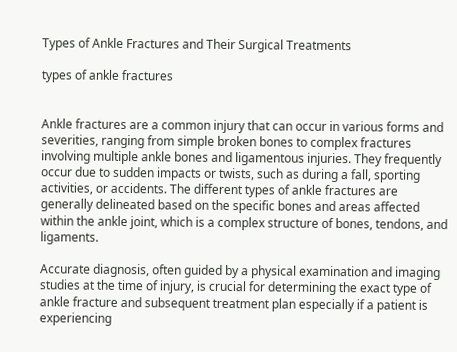Types of Ankle Fractures and Their Surgical Treatments

types of ankle fractures


Ankle fractures are a common injury that can occur in various forms and severities, ranging from simple broken bones to complex fractures involving multiple ankle bones and ligamentous injuries. They frequently occur due to sudden impacts or twists, such as during a fall, sporting activities, or accidents. The different types of ankle fractures are generally delineated based on the specific bones and areas affected within the ankle joint, which is a complex structure of bones, tendons, and ligaments.

Accurate diagnosis, often guided by a physical examination and imaging studies at the time of injury, is crucial for determining the exact type of ankle fracture and subsequent treatment plan especially if a patient is experiencing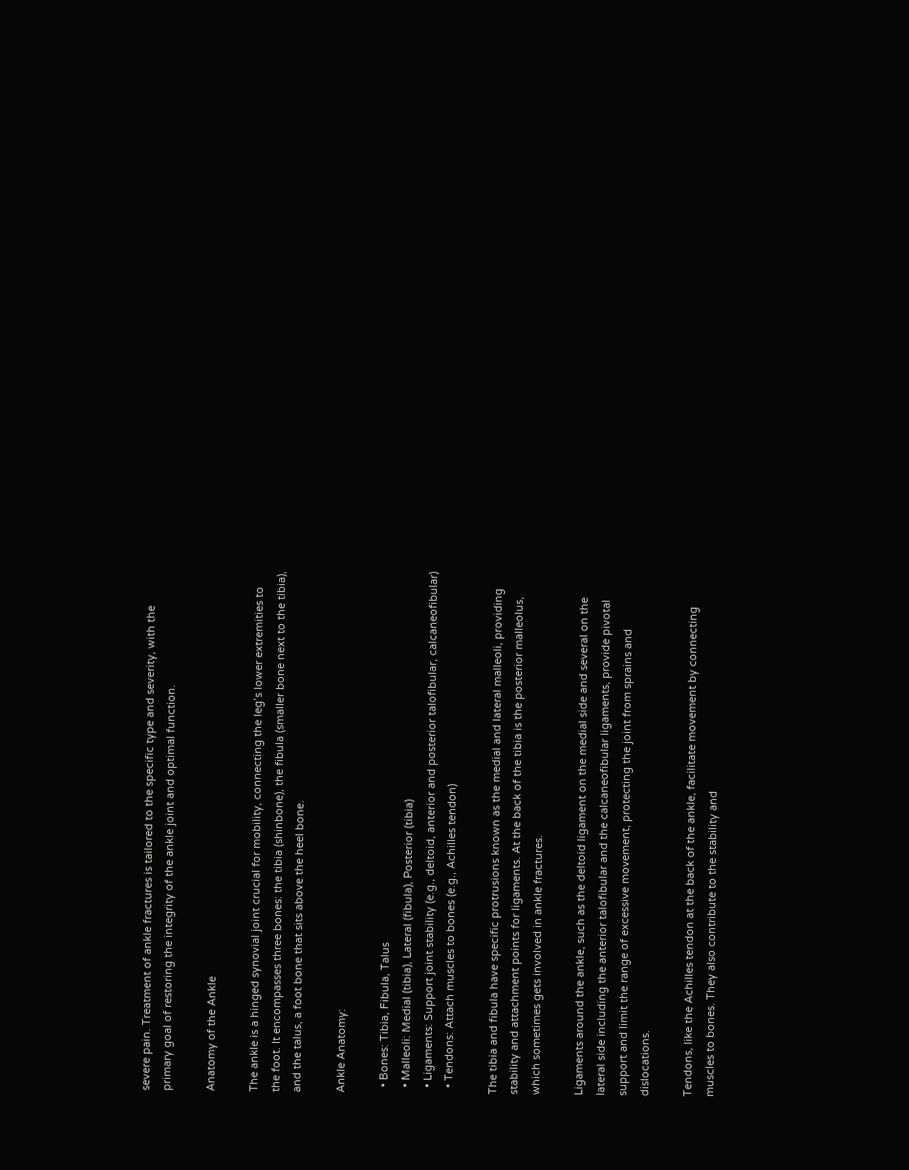severe pain. Treatment of ankle fractures is tailored to the specific type and severity, with the primary goal of restoring the integrity of the ankle joint and optimal function.

Anatomy of the Ankle

The ankle is a hinged synovial joint crucial for mobility, connecting the leg’s lower extremities to the foot. It encompasses three bones: the tibia (shinbone), the fibula (smaller bone next to the tibia), and the talus, a foot bone that sits above the heel bone.

Ankle Anatomy:

  • Bones: Tibia, Fibula, Talus
  • Malleoli: Medial (tibia), Lateral (fibula), Posterior (tibia)
  • Ligaments: Support joint stability (e.g., deltoid, anterior and posterior talofibular, calcaneofibular)
  • Tendons: Attach muscles to bones (e.g., Achilles tendon)

The tibia and fibula have specific protrusions known as the medial and lateral malleoli, providing stability and attachment points for ligaments. At the back of the tibia is the posterior malleolus, which sometimes gets involved in ankle fractures.

Ligaments around the ankle, such as the deltoid ligament on the medial side and several on the lateral side including the anterior talofibular and the calcaneofibular ligaments, provide pivotal support and limit the range of excessive movement, protecting the joint from sprains and dislocations.

Tendons, like the Achilles tendon at the back of the ankle, facilitate movement by connecting muscles to bones. They also contribute to the stability and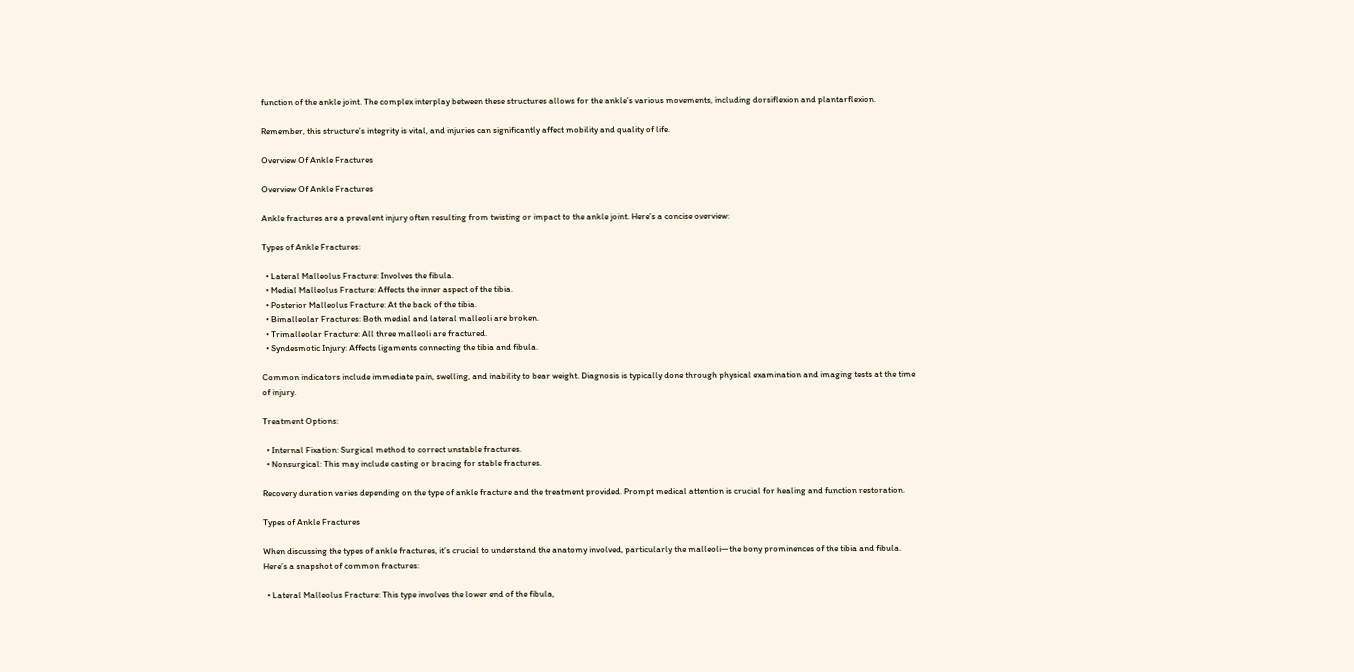function of the ankle joint. The complex interplay between these structures allows for the ankle’s various movements, including dorsiflexion and plantarflexion.

Remember, this structure’s integrity is vital, and injuries can significantly affect mobility and quality of life.

Overview Of Ankle Fractures

Overview Of Ankle Fractures

Ankle fractures are a prevalent injury often resulting from twisting or impact to the ankle joint. Here’s a concise overview:

Types of Ankle Fractures:

  • Lateral Malleolus Fracture: Involves the fibula.
  • Medial Malleolus Fracture: Affects the inner aspect of the tibia.
  • Posterior Malleolus Fracture: At the back of the tibia.
  • Bimalleolar Fractures: Both medial and lateral malleoli are broken.
  • Trimalleolar Fracture: All three malleoli are fractured.
  • Syndesmotic Injury: Affects ligaments connecting the tibia and fibula.

Common indicators include immediate pain, swelling, and inability to bear weight. Diagnosis is typically done through physical examination and imaging tests at the time of injury.

Treatment Options:

  • Internal Fixation: Surgical method to correct unstable fractures.
  • Nonsurgical: This may include casting or bracing for stable fractures.

Recovery duration varies depending on the type of ankle fracture and the treatment provided. Prompt medical attention is crucial for healing and function restoration.

Types of Ankle Fractures

When discussing the types of ankle fractures, it’s crucial to understand the anatomy involved, particularly the malleoli—the bony prominences of the tibia and fibula. Here’s a snapshot of common fractures:

  • Lateral Malleolus Fracture: This type involves the lower end of the fibula,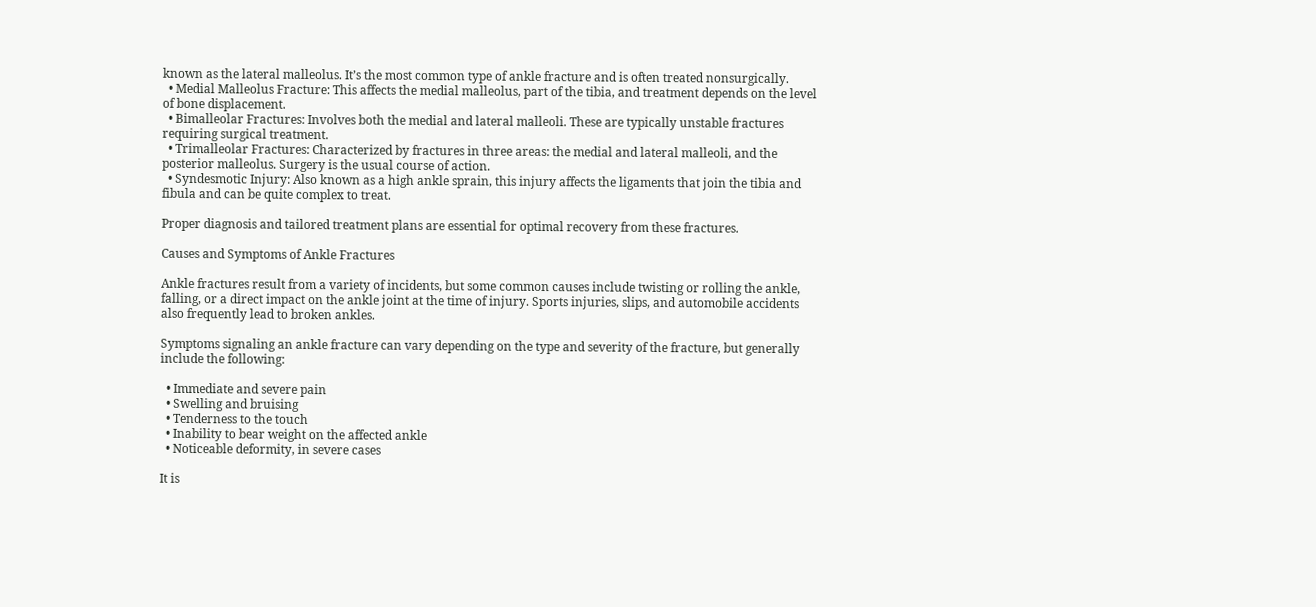known as the lateral malleolus. It’s the most common type of ankle fracture and is often treated nonsurgically.
  • Medial Malleolus Fracture: This affects the medial malleolus, part of the tibia, and treatment depends on the level of bone displacement.
  • Bimalleolar Fractures: Involves both the medial and lateral malleoli. These are typically unstable fractures requiring surgical treatment.
  • Trimalleolar Fractures: Characterized by fractures in three areas: the medial and lateral malleoli, and the posterior malleolus. Surgery is the usual course of action.
  • Syndesmotic Injury: Also known as a high ankle sprain, this injury affects the ligaments that join the tibia and fibula and can be quite complex to treat.

Proper diagnosis and tailored treatment plans are essential for optimal recovery from these fractures.

Causes and Symptoms of Ankle Fractures

Ankle fractures result from a variety of incidents, but some common causes include twisting or rolling the ankle, falling, or a direct impact on the ankle joint at the time of injury. Sports injuries, slips, and automobile accidents also frequently lead to broken ankles.

Symptoms signaling an ankle fracture can vary depending on the type and severity of the fracture, but generally include the following:

  • Immediate and severe pain
  • Swelling and bruising
  • Tenderness to the touch
  • Inability to bear weight on the affected ankle
  • Noticeable deformity, in severe cases

It is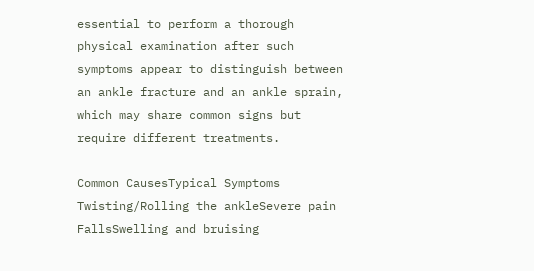essential to perform a thorough physical examination after such symptoms appear to distinguish between an ankle fracture and an ankle sprain, which may share common signs but require different treatments.

Common CausesTypical Symptoms
Twisting/Rolling the ankleSevere pain
FallsSwelling and bruising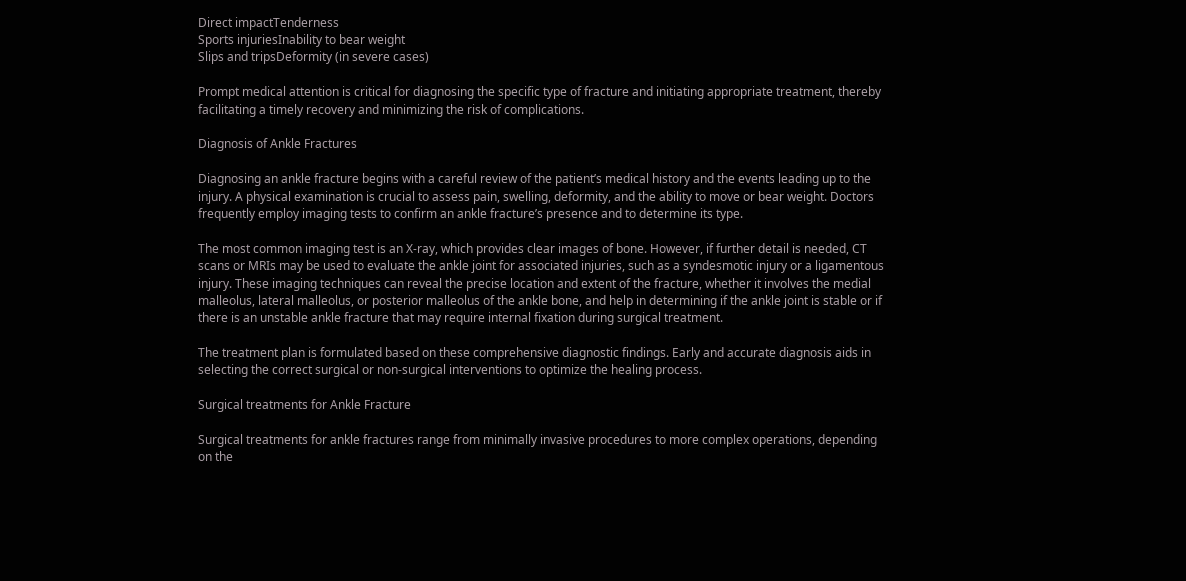Direct impactTenderness
Sports injuriesInability to bear weight
Slips and tripsDeformity (in severe cases)

Prompt medical attention is critical for diagnosing the specific type of fracture and initiating appropriate treatment, thereby facilitating a timely recovery and minimizing the risk of complications.

Diagnosis of Ankle Fractures

Diagnosing an ankle fracture begins with a careful review of the patient’s medical history and the events leading up to the injury. A physical examination is crucial to assess pain, swelling, deformity, and the ability to move or bear weight. Doctors frequently employ imaging tests to confirm an ankle fracture’s presence and to determine its type.

The most common imaging test is an X-ray, which provides clear images of bone. However, if further detail is needed, CT scans or MRIs may be used to evaluate the ankle joint for associated injuries, such as a syndesmotic injury or a ligamentous injury. These imaging techniques can reveal the precise location and extent of the fracture, whether it involves the medial malleolus, lateral malleolus, or posterior malleolus of the ankle bone, and help in determining if the ankle joint is stable or if there is an unstable ankle fracture that may require internal fixation during surgical treatment.

The treatment plan is formulated based on these comprehensive diagnostic findings. Early and accurate diagnosis aids in selecting the correct surgical or non-surgical interventions to optimize the healing process.

Surgical treatments for Ankle Fracture

Surgical treatments for ankle fractures range from minimally invasive procedures to more complex operations, depending on the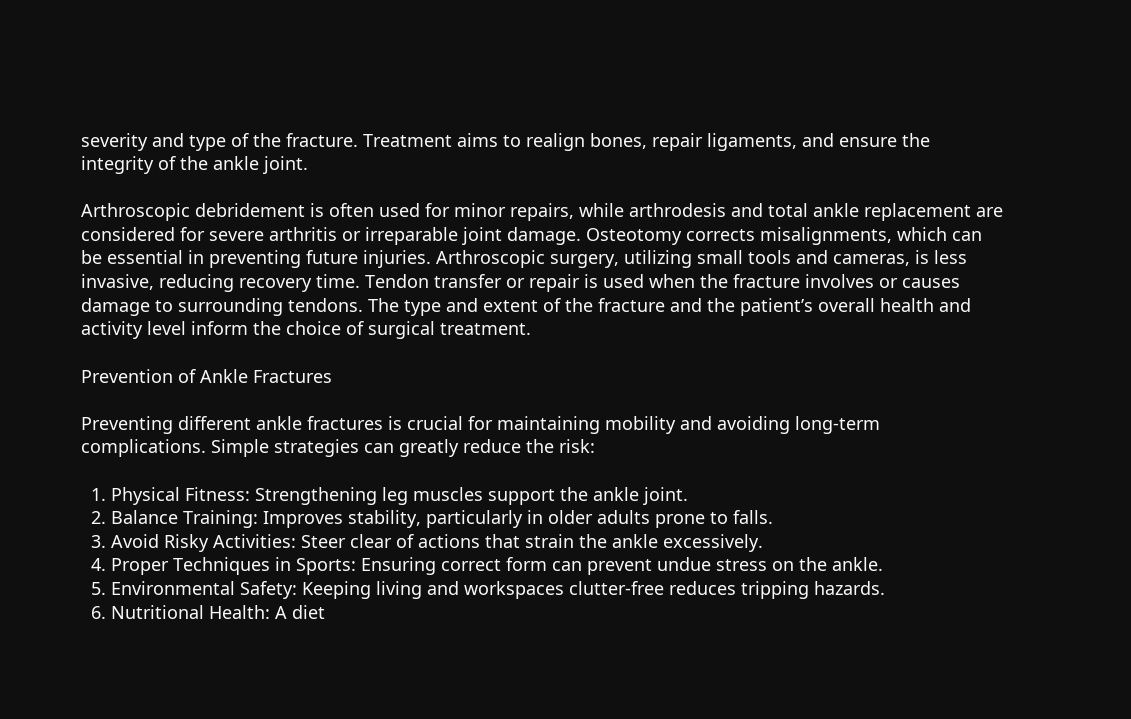severity and type of the fracture. Treatment aims to realign bones, repair ligaments, and ensure the integrity of the ankle joint.

Arthroscopic debridement is often used for minor repairs, while arthrodesis and total ankle replacement are considered for severe arthritis or irreparable joint damage. Osteotomy corrects misalignments, which can be essential in preventing future injuries. Arthroscopic surgery, utilizing small tools and cameras, is less invasive, reducing recovery time. Tendon transfer or repair is used when the fracture involves or causes damage to surrounding tendons. The type and extent of the fracture and the patient’s overall health and activity level inform the choice of surgical treatment.

Prevention of Ankle Fractures

Preventing different ankle fractures is crucial for maintaining mobility and avoiding long-term complications. Simple strategies can greatly reduce the risk:

  1. Physical Fitness: Strengthening leg muscles support the ankle joint.
  2. Balance Training: Improves stability, particularly in older adults prone to falls.
  3. Avoid Risky Activities: Steer clear of actions that strain the ankle excessively.
  4. Proper Techniques in Sports: Ensuring correct form can prevent undue stress on the ankle.
  5. Environmental Safety: Keeping living and workspaces clutter-free reduces tripping hazards.
  6. Nutritional Health: A diet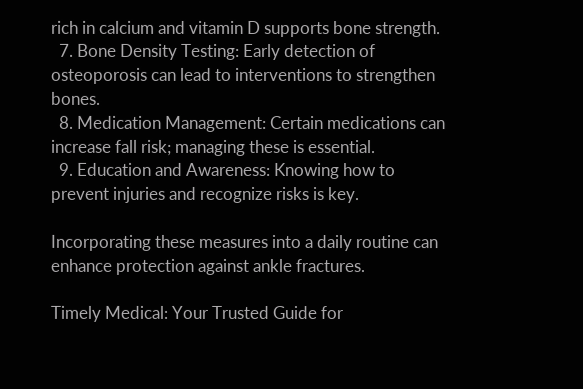rich in calcium and vitamin D supports bone strength.
  7. Bone Density Testing: Early detection of osteoporosis can lead to interventions to strengthen bones.
  8. Medication Management: Certain medications can increase fall risk; managing these is essential.
  9. Education and Awareness: Knowing how to prevent injuries and recognize risks is key.

Incorporating these measures into a daily routine can enhance protection against ankle fractures.

Timely Medical: Your Trusted Guide for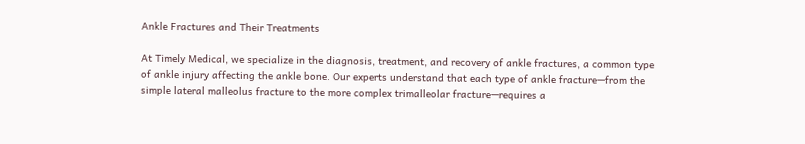Ankle Fractures and Their Treatments

At Timely Medical, we specialize in the diagnosis, treatment, and recovery of ankle fractures, a common type of ankle injury affecting the ankle bone. Our experts understand that each type of ankle fracture—from the simple lateral malleolus fracture to the more complex trimalleolar fracture—requires a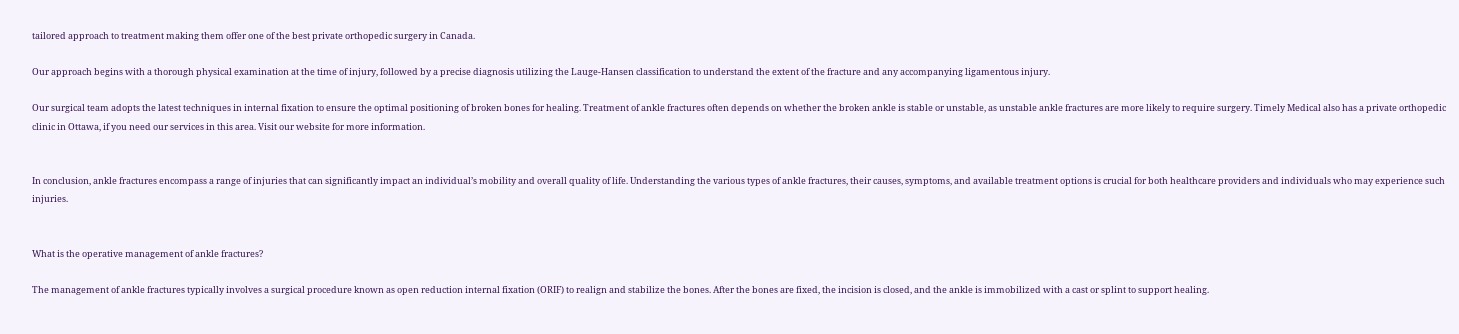tailored approach to treatment making them offer one of the best private orthopedic surgery in Canada.

Our approach begins with a thorough physical examination at the time of injury, followed by a precise diagnosis utilizing the Lauge-Hansen classification to understand the extent of the fracture and any accompanying ligamentous injury.

Our surgical team adopts the latest techniques in internal fixation to ensure the optimal positioning of broken bones for healing. Treatment of ankle fractures often depends on whether the broken ankle is stable or unstable, as unstable ankle fractures are more likely to require surgery. Timely Medical also has a private orthopedic clinic in Ottawa, if you need our services in this area. Visit our website for more information.


In conclusion, ankle fractures encompass a range of injuries that can significantly impact an individual’s mobility and overall quality of life. Understanding the various types of ankle fractures, their causes, symptoms, and available treatment options is crucial for both healthcare providers and individuals who may experience such injuries.


What is the operative management of ankle fractures?

The management of ankle fractures typically involves a surgical procedure known as open reduction internal fixation (ORIF) to realign and stabilize the bones. After the bones are fixed, the incision is closed, and the ankle is immobilized with a cast or splint to support healing.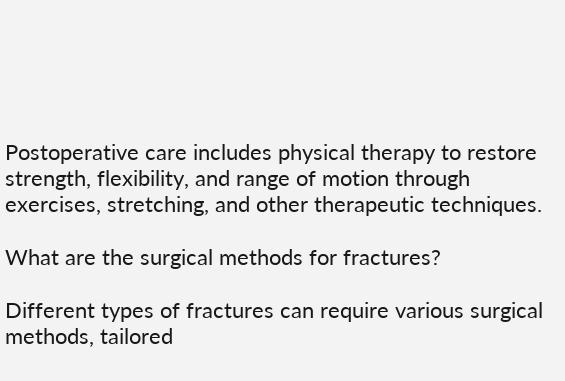Postoperative care includes physical therapy to restore strength, flexibility, and range of motion through exercises, stretching, and other therapeutic techniques.

What are the surgical methods for fractures?

Different types of fractures can require various surgical methods, tailored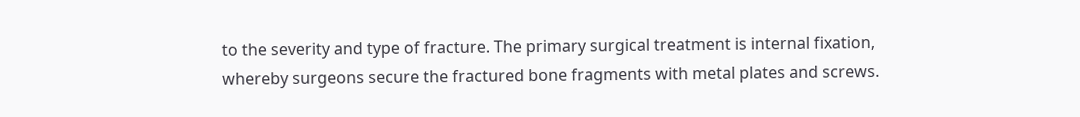to the severity and type of fracture. The primary surgical treatment is internal fixation, whereby surgeons secure the fractured bone fragments with metal plates and screws.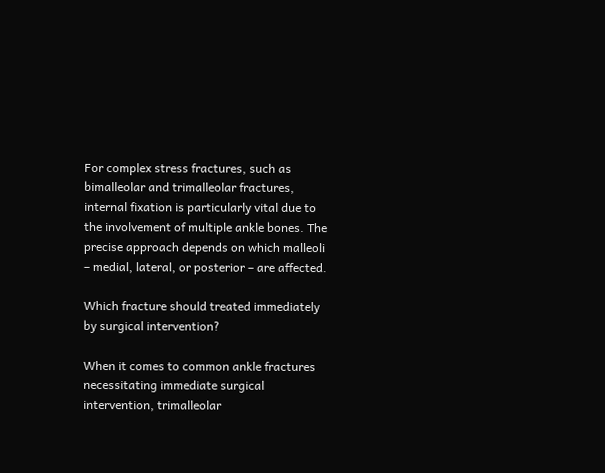For complex stress fractures, such as bimalleolar and trimalleolar fractures, internal fixation is particularly vital due to the involvement of multiple ankle bones. The precise approach depends on which malleoli – medial, lateral, or posterior – are affected.

Which fracture should treated immediately by surgical intervention?

When it comes to common ankle fractures necessitating immediate surgical intervention, trimalleolar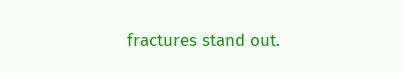fractures stand out.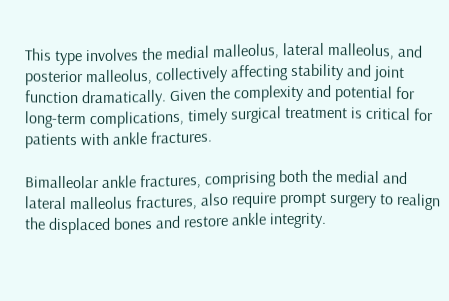This type involves the medial malleolus, lateral malleolus, and posterior malleolus, collectively affecting stability and joint function dramatically. Given the complexity and potential for long-term complications, timely surgical treatment is critical for patients with ankle fractures.

Bimalleolar ankle fractures, comprising both the medial and lateral malleolus fractures, also require prompt surgery to realign the displaced bones and restore ankle integrity.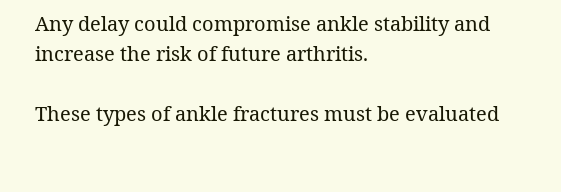Any delay could compromise ankle stability and increase the risk of future arthritis.

These types of ankle fractures must be evaluated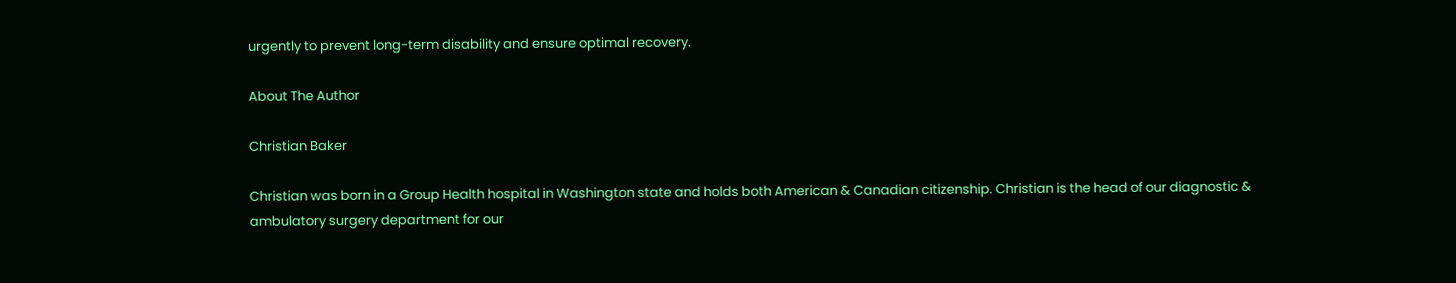urgently to prevent long-term disability and ensure optimal recovery.

About The Author

Christian Baker

Christian was born in a Group Health hospital in Washington state and holds both American & Canadian citizenship. Christian is the head of our diagnostic & ambulatory surgery department for our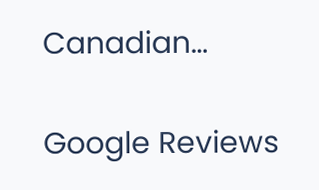Canadian…

Google Reviews